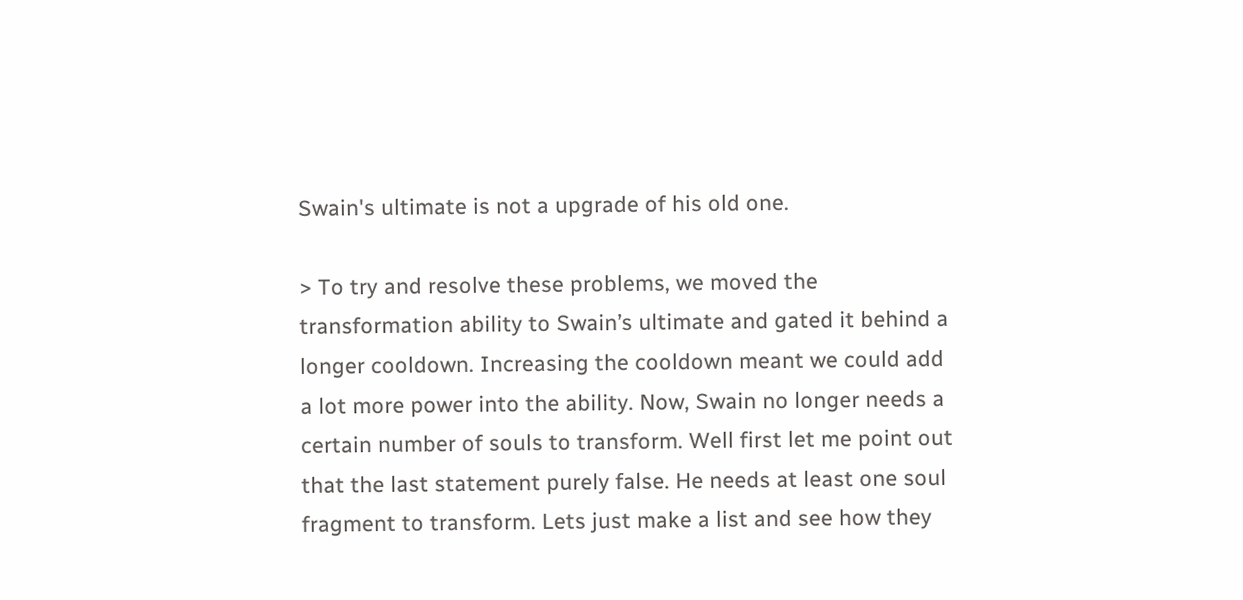Swain's ultimate is not a upgrade of his old one.

> To try and resolve these problems, we moved the transformation ability to Swain’s ultimate and gated it behind a longer cooldown. Increasing the cooldown meant we could add a lot more power into the ability. Now, Swain no longer needs a certain number of souls to transform. Well first let me point out that the last statement purely false. He needs at least one soul fragment to transform. Lets just make a list and see how they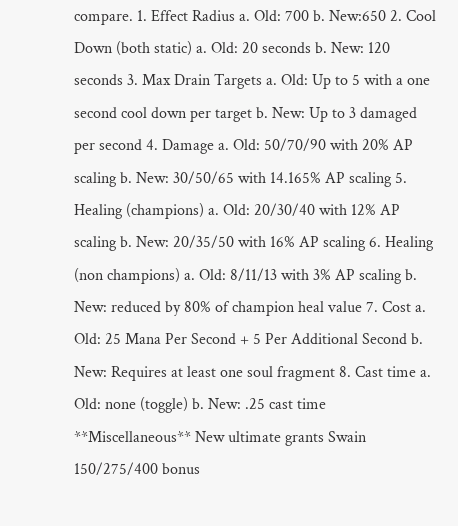compare. 1. Effect Radius a. Old: 700 b. New:650 2. Cool Down (both static) a. Old: 20 seconds b. New: 120 seconds 3. Max Drain Targets a. Old: Up to 5 with a one second cool down per target b. New: Up to 3 damaged per second 4. Damage a. Old: 50/70/90 with 20% AP scaling b. New: 30/50/65 with 14.165% AP scaling 5. Healing (champions) a. Old: 20/30/40 with 12% AP scaling b. New: 20/35/50 with 16% AP scaling 6. Healing (non champions) a. Old: 8/11/13 with 3% AP scaling b. New: reduced by 80% of champion heal value 7. Cost a. Old: 25 Mana Per Second + 5 Per Additional Second b. New: Requires at least one soul fragment 8. Cast time a. Old: none (toggle) b. New: .25 cast time **Miscellaneous** New ultimate grants Swain 150/275/400 bonus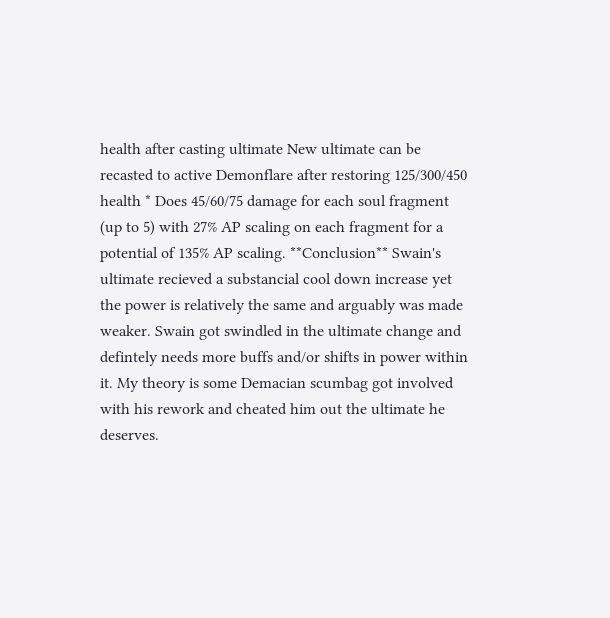health after casting ultimate New ultimate can be recasted to active Demonflare after restoring 125/300/450 health * Does 45/60/75 damage for each soul fragment (up to 5) with 27% AP scaling on each fragment for a potential of 135% AP scaling. **Conclusion** Swain's ultimate recieved a substancial cool down increase yet the power is relatively the same and arguably was made weaker. Swain got swindled in the ultimate change and defintely needs more buffs and/or shifts in power within it. My theory is some Demacian scumbag got involved with his rework and cheated him out the ultimate he deserves.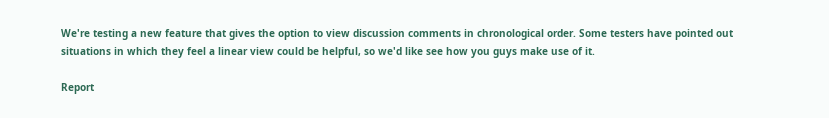We're testing a new feature that gives the option to view discussion comments in chronological order. Some testers have pointed out situations in which they feel a linear view could be helpful, so we'd like see how you guys make use of it.

Report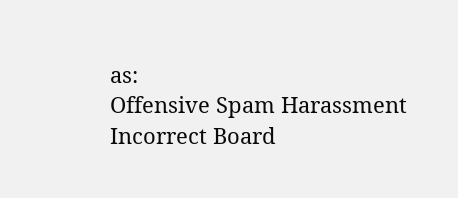as:
Offensive Spam Harassment Incorrect Board